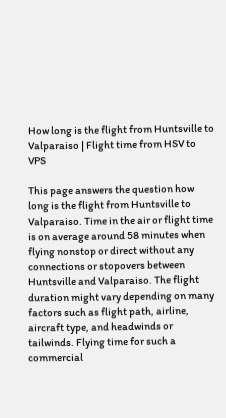How long is the flight from Huntsville to Valparaiso | Flight time from HSV to VPS

This page answers the question how long is the flight from Huntsville to Valparaiso. Time in the air or flight time is on average around 58 minutes when flying nonstop or direct without any connections or stopovers between Huntsville and Valparaiso. The flight duration might vary depending on many factors such as flight path, airline, aircraft type, and headwinds or tailwinds. Flying time for such a commercial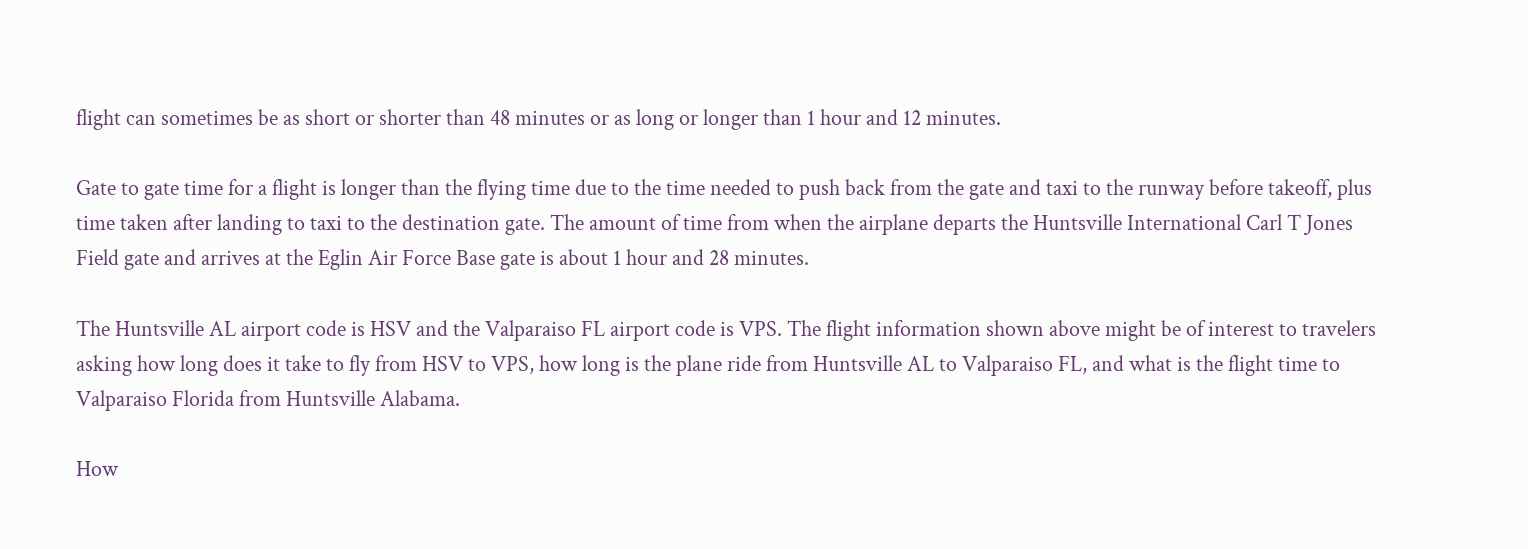flight can sometimes be as short or shorter than 48 minutes or as long or longer than 1 hour and 12 minutes.

Gate to gate time for a flight is longer than the flying time due to the time needed to push back from the gate and taxi to the runway before takeoff, plus time taken after landing to taxi to the destination gate. The amount of time from when the airplane departs the Huntsville International Carl T Jones Field gate and arrives at the Eglin Air Force Base gate is about 1 hour and 28 minutes.

The Huntsville AL airport code is HSV and the Valparaiso FL airport code is VPS. The flight information shown above might be of interest to travelers asking how long does it take to fly from HSV to VPS, how long is the plane ride from Huntsville AL to Valparaiso FL, and what is the flight time to Valparaiso Florida from Huntsville Alabama.

How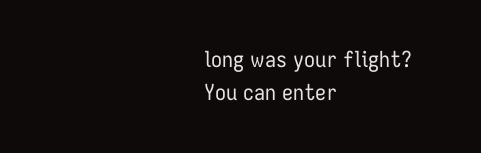long was your flight? You can enter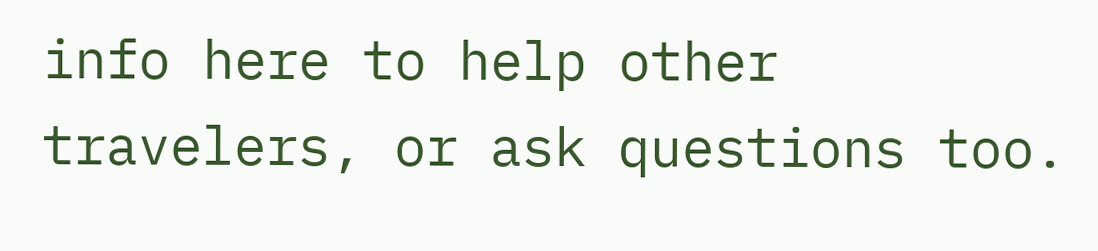info here to help other travelers, or ask questions too.